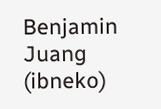Benjamin Juang (ibneko)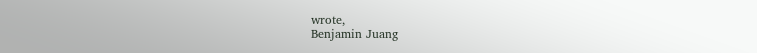wrote,
Benjamin Juang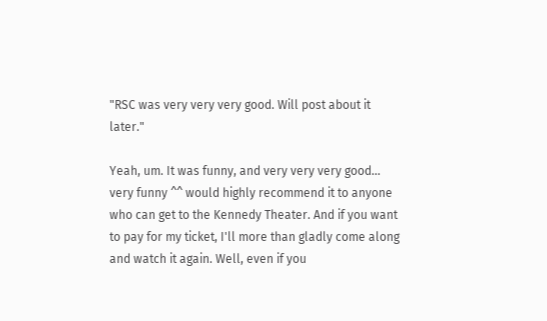"RSC was very very very good. Will post about it later."

Yeah, um. It was funny, and very very very good... very funny ^^ would highly recommend it to anyone who can get to the Kennedy Theater. And if you want to pay for my ticket, I'll more than gladly come along and watch it again. Well, even if you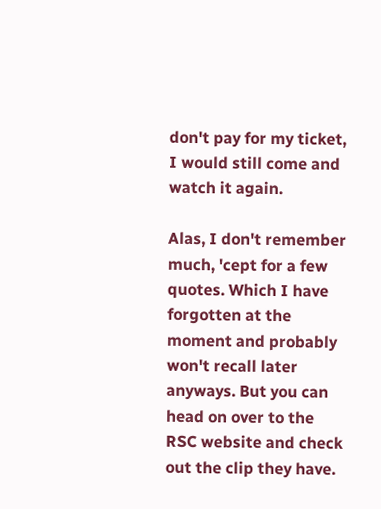don't pay for my ticket, I would still come and watch it again.

Alas, I don't remember much, 'cept for a few quotes. Which I have forgotten at the moment and probably won't recall later anyways. But you can head on over to the RSC website and check out the clip they have.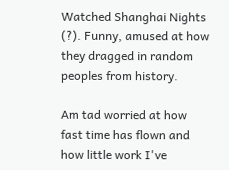Watched Shanghai Nights (?). Funny, amused at how they dragged in random peoples from history.

Am tad worried at how fast time has flown and how little work I've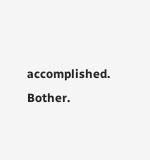accomplished. Bother.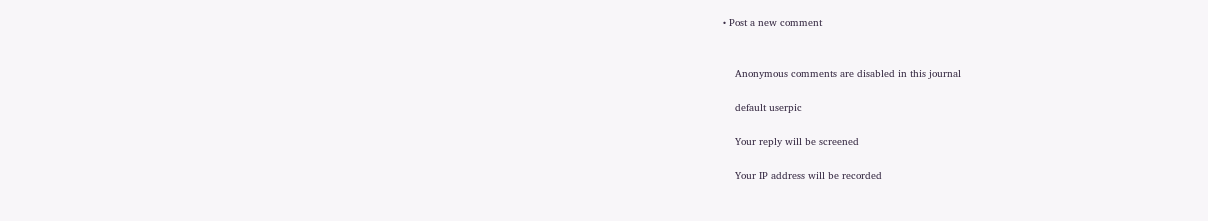• Post a new comment


    Anonymous comments are disabled in this journal

    default userpic

    Your reply will be screened

    Your IP address will be recorded